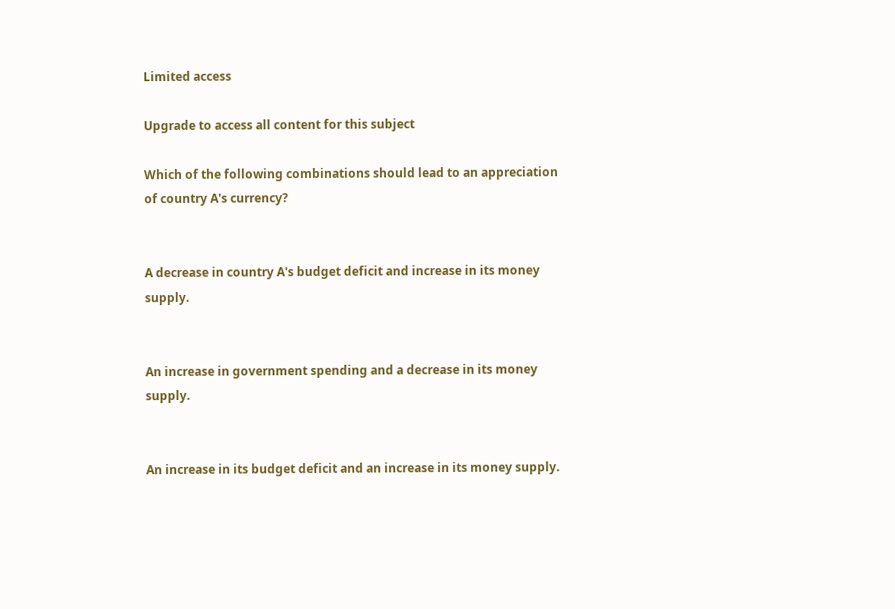Limited access

Upgrade to access all content for this subject

Which of the following combinations should lead to an appreciation of country A's currency?


A decrease in country A's budget deficit and increase in its money supply.


An increase in government spending and a decrease in its money supply.


An increase in its budget deficit and an increase in its money supply.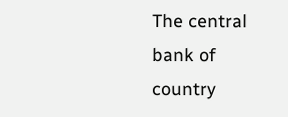The central bank of country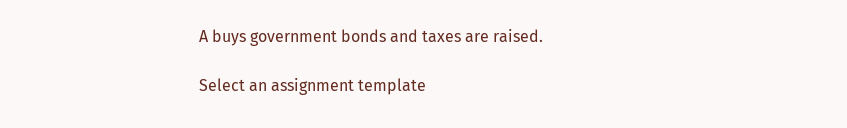A buys government bonds and taxes are raised.

Select an assignment template